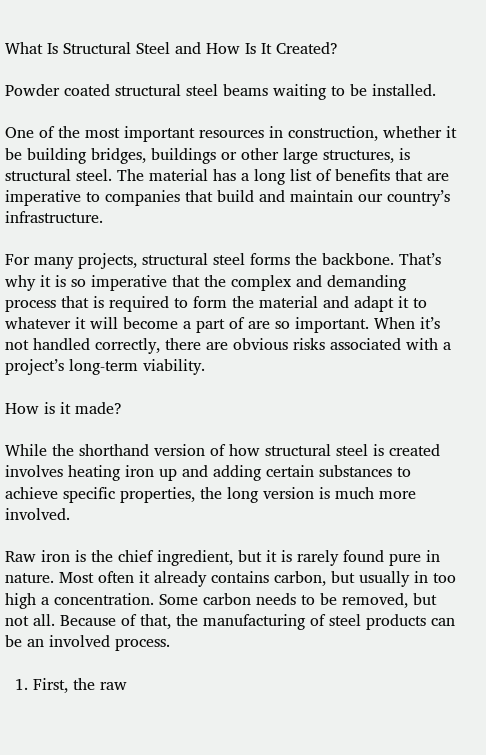What Is Structural Steel and How Is It Created?

Powder coated structural steel beams waiting to be installed.

One of the most important resources in construction, whether it be building bridges, buildings or other large structures, is structural steel. The material has a long list of benefits that are imperative to companies that build and maintain our country’s infrastructure.

For many projects, structural steel forms the backbone. That’s why it is so imperative that the complex and demanding process that is required to form the material and adapt it to whatever it will become a part of are so important. When it’s not handled correctly, there are obvious risks associated with a project’s long-term viability.

How is it made?

While the shorthand version of how structural steel is created involves heating iron up and adding certain substances to achieve specific properties, the long version is much more involved.

Raw iron is the chief ingredient, but it is rarely found pure in nature. Most often it already contains carbon, but usually in too high a concentration. Some carbon needs to be removed, but not all. Because of that, the manufacturing of steel products can be an involved process.

  1. First, the raw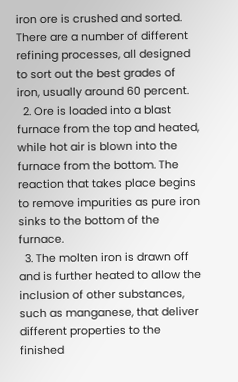iron ore is crushed and sorted. There are a number of different refining processes, all designed to sort out the best grades of iron, usually around 60 percent.
  2. Ore is loaded into a blast furnace from the top and heated, while hot air is blown into the furnace from the bottom. The reaction that takes place begins to remove impurities as pure iron sinks to the bottom of the furnace.
  3. The molten iron is drawn off and is further heated to allow the inclusion of other substances, such as manganese, that deliver different properties to the finished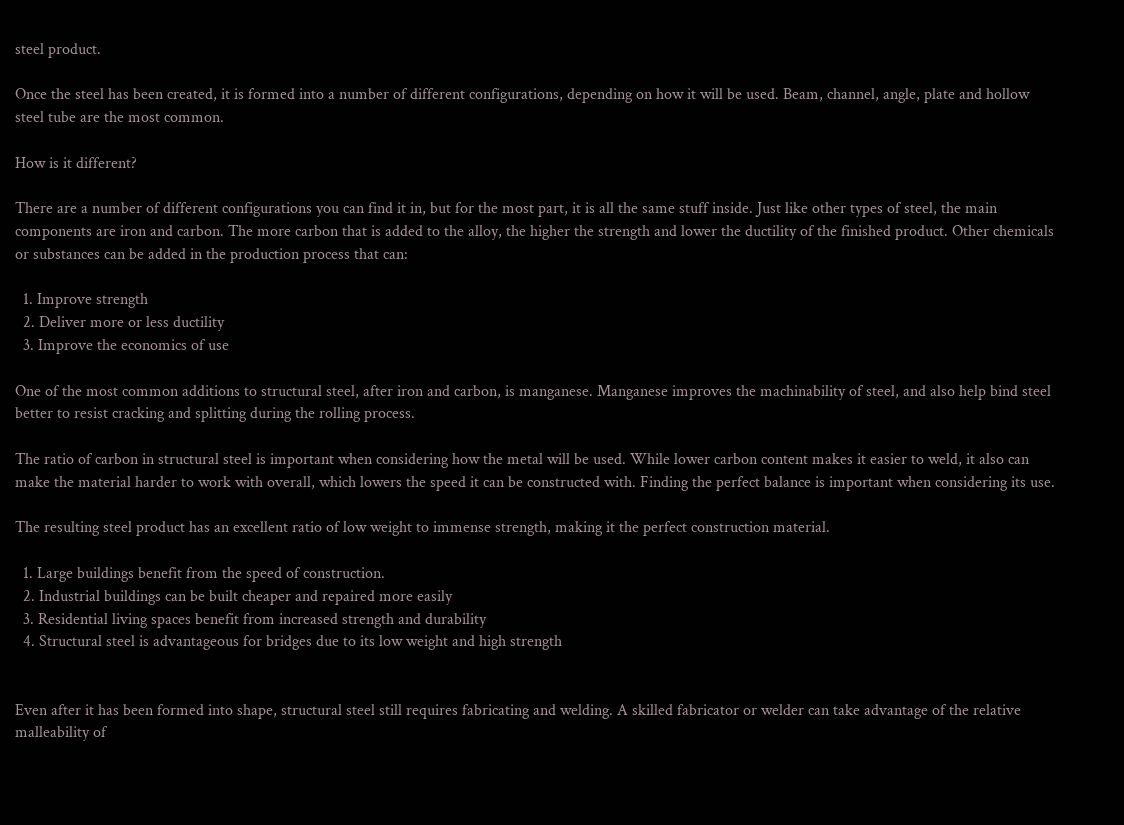steel product.

Once the steel has been created, it is formed into a number of different configurations, depending on how it will be used. Beam, channel, angle, plate and hollow steel tube are the most common.

How is it different?

There are a number of different configurations you can find it in, but for the most part, it is all the same stuff inside. Just like other types of steel, the main components are iron and carbon. The more carbon that is added to the alloy, the higher the strength and lower the ductility of the finished product. Other chemicals or substances can be added in the production process that can:

  1. Improve strength
  2. Deliver more or less ductility
  3. Improve the economics of use

One of the most common additions to structural steel, after iron and carbon, is manganese. Manganese improves the machinability of steel, and also help bind steel better to resist cracking and splitting during the rolling process.

The ratio of carbon in structural steel is important when considering how the metal will be used. While lower carbon content makes it easier to weld, it also can make the material harder to work with overall, which lowers the speed it can be constructed with. Finding the perfect balance is important when considering its use.

The resulting steel product has an excellent ratio of low weight to immense strength, making it the perfect construction material.

  1. Large buildings benefit from the speed of construction.
  2. Industrial buildings can be built cheaper and repaired more easily
  3. Residential living spaces benefit from increased strength and durability
  4. Structural steel is advantageous for bridges due to its low weight and high strength


Even after it has been formed into shape, structural steel still requires fabricating and welding. A skilled fabricator or welder can take advantage of the relative malleability of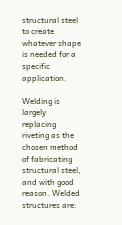structural steel to create whatever shape is needed for a specific application.

Welding is largely replacing riveting as the chosen method of fabricating structural steel, and with good reason. Welded structures are: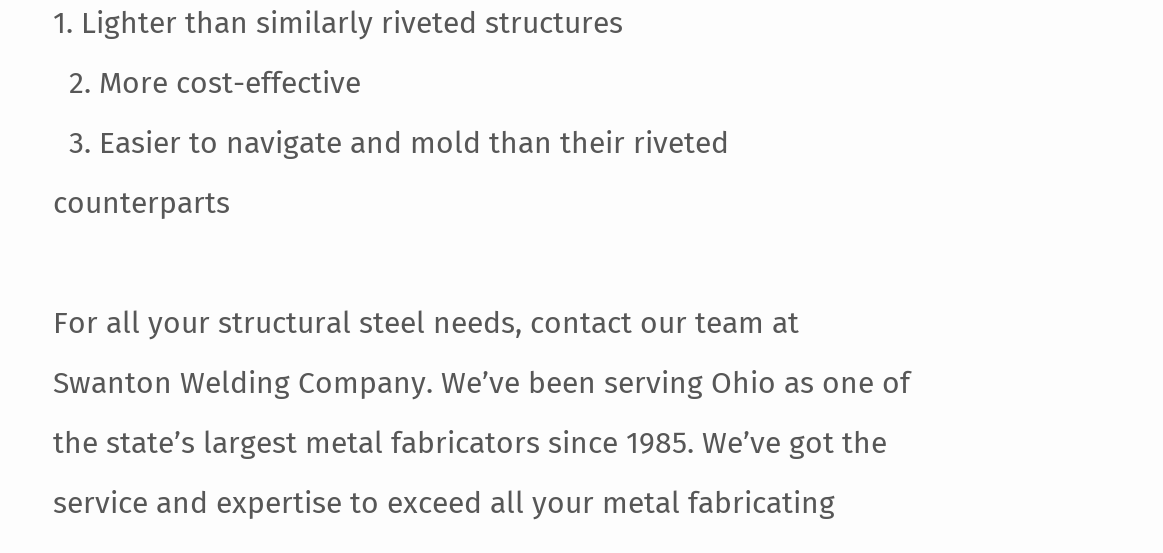1. Lighter than similarly riveted structures
  2. More cost-effective
  3. Easier to navigate and mold than their riveted counterparts

For all your structural steel needs, contact our team at Swanton Welding Company. We’ve been serving Ohio as one of the state’s largest metal fabricators since 1985. We’ve got the service and expertise to exceed all your metal fabricating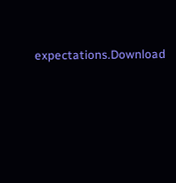expectations.Download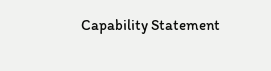Capability Statement